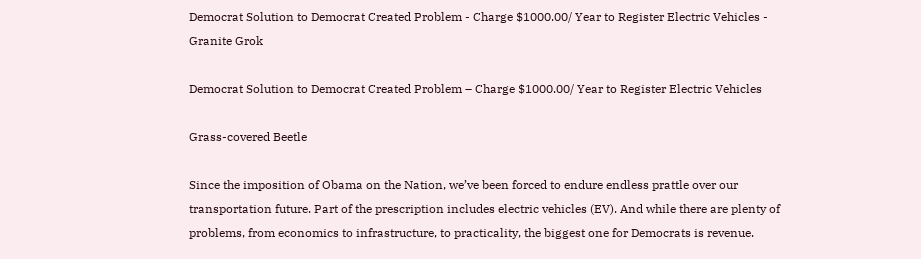Democrat Solution to Democrat Created Problem - Charge $1000.00/ Year to Register Electric Vehicles - Granite Grok

Democrat Solution to Democrat Created Problem – Charge $1000.00/ Year to Register Electric Vehicles

Grass-covered Beetle

Since the imposition of Obama on the Nation, we’ve been forced to endure endless prattle over our transportation future. Part of the prescription includes electric vehicles (EV). And while there are plenty of problems, from economics to infrastructure, to practicality, the biggest one for Democrats is revenue.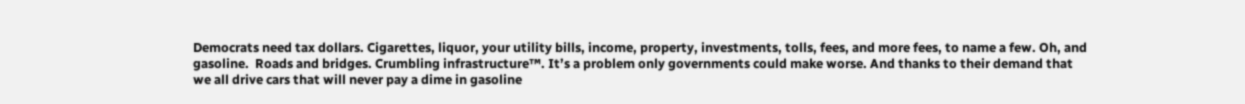Democrats need tax dollars. Cigarettes, liquor, your utility bills, income, property, investments, tolls, fees, and more fees, to name a few. Oh, and gasoline.  Roads and bridges. Crumbling infrastructure™. It’s a problem only governments could make worse. And thanks to their demand that we all drive cars that will never pay a dime in gasoline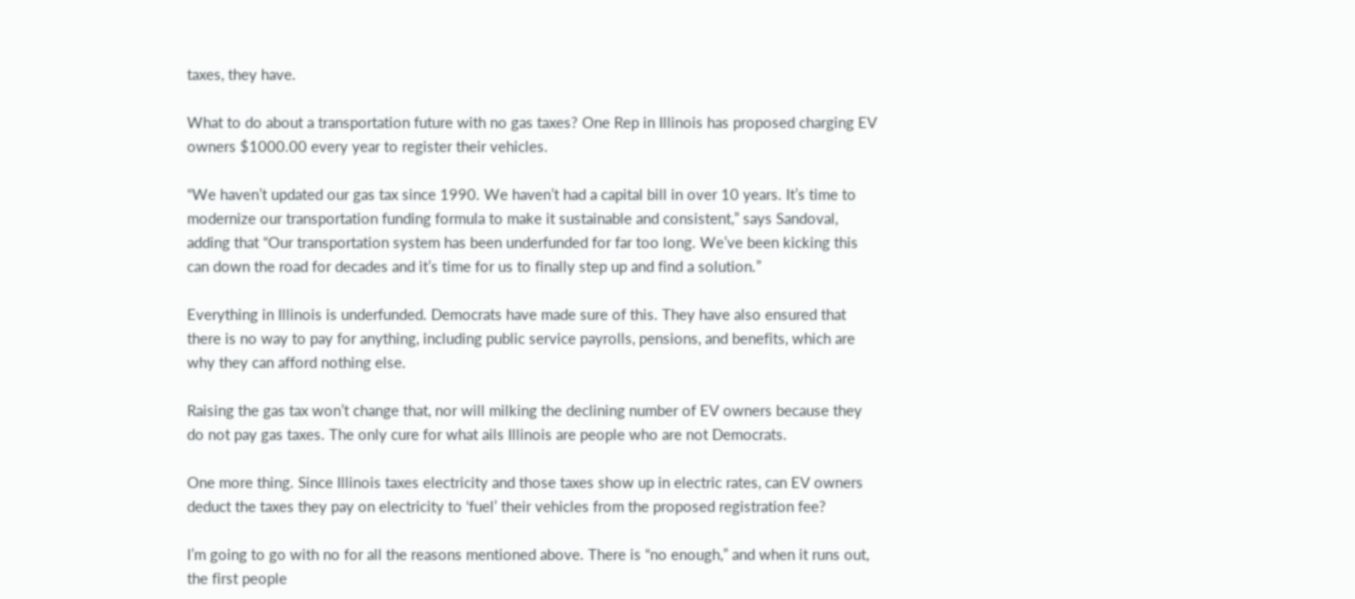taxes, they have.

What to do about a transportation future with no gas taxes? One Rep in Illinois has proposed charging EV owners $1000.00 every year to register their vehicles.

“We haven’t updated our gas tax since 1990. We haven’t had a capital bill in over 10 years. It’s time to modernize our transportation funding formula to make it sustainable and consistent,” says Sandoval, adding that “Our transportation system has been underfunded for far too long. We’ve been kicking this can down the road for decades and it’s time for us to finally step up and find a solution.”

Everything in Illinois is underfunded. Democrats have made sure of this. They have also ensured that there is no way to pay for anything, including public service payrolls, pensions, and benefits, which are why they can afford nothing else.

Raising the gas tax won’t change that, nor will milking the declining number of EV owners because they do not pay gas taxes. The only cure for what ails Illinois are people who are not Democrats.

One more thing. Since Illinois taxes electricity and those taxes show up in electric rates, can EV owners deduct the taxes they pay on electricity to ‘fuel’ their vehicles from the proposed registration fee?

I’m going to go with no for all the reasons mentioned above. There is “no enough,” and when it runs out, the first people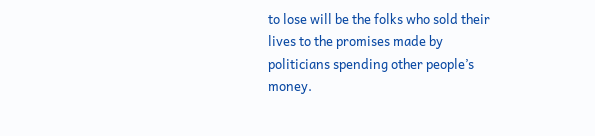to lose will be the folks who sold their lives to the promises made by politicians spending other people’s money.